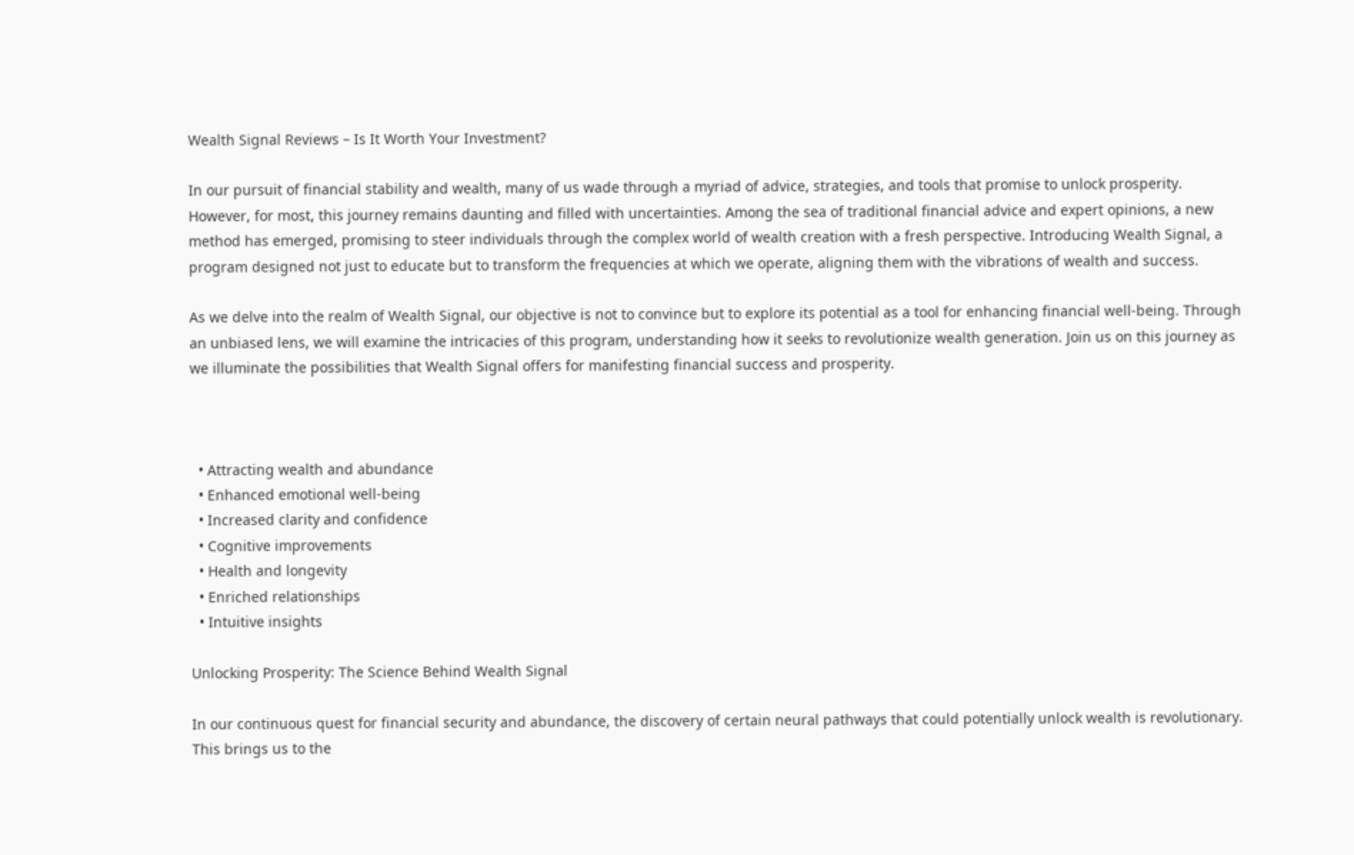Wealth Signal Reviews – Is It Worth Your Investment?

In our pursuit of financial stability and wealth, many of us wade through a myriad of advice, strategies, and tools that promise to unlock prosperity. However, for most, this journey remains daunting and filled with uncertainties. Among the sea of traditional financial advice and expert opinions, a new method has emerged, promising to steer individuals through the complex world of wealth creation with a fresh perspective. Introducing Wealth Signal, a program designed not just to educate but to transform the frequencies at which we operate, aligning them with the vibrations of wealth and success.

As we delve into the realm of Wealth Signal, our objective is not to convince but to explore its potential as a tool for enhancing financial well-being. Through an unbiased lens, we will examine the intricacies of this program, understanding how it seeks to revolutionize wealth generation. Join us on this journey as we illuminate the possibilities that Wealth Signal offers for manifesting financial success and prosperity.



  • Attracting wealth and abundance
  • Enhanced emotional well-being
  • Increased clarity and confidence
  • Cognitive improvements
  • Health and longevity
  • Enriched relationships
  • Intuitive insights

Unlocking Prosperity: The Science Behind Wealth Signal

In our continuous quest for financial security and abundance, the discovery of certain neural pathways that could potentially unlock wealth is revolutionary. This brings us to the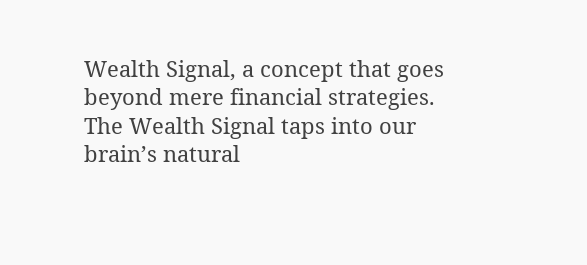Wealth Signal, a concept that goes beyond mere financial strategies. The Wealth Signal taps into our brain’s natural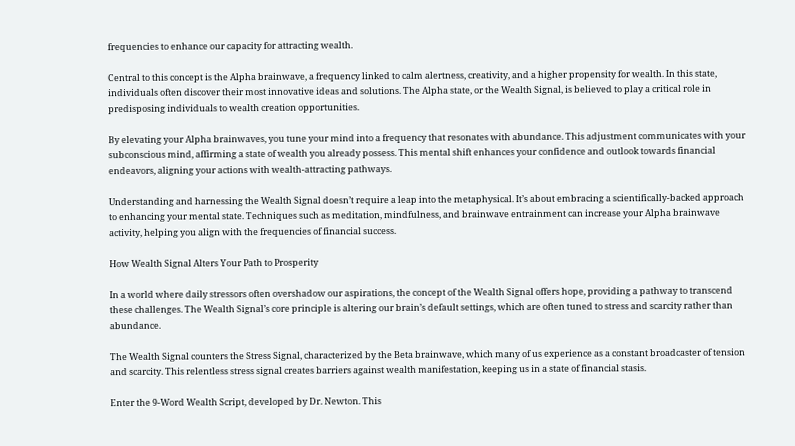frequencies to enhance our capacity for attracting wealth.

Central to this concept is the Alpha brainwave, a frequency linked to calm alertness, creativity, and a higher propensity for wealth. In this state, individuals often discover their most innovative ideas and solutions. The Alpha state, or the Wealth Signal, is believed to play a critical role in predisposing individuals to wealth creation opportunities.

By elevating your Alpha brainwaves, you tune your mind into a frequency that resonates with abundance. This adjustment communicates with your subconscious mind, affirming a state of wealth you already possess. This mental shift enhances your confidence and outlook towards financial endeavors, aligning your actions with wealth-attracting pathways.

Understanding and harnessing the Wealth Signal doesn’t require a leap into the metaphysical. It’s about embracing a scientifically-backed approach to enhancing your mental state. Techniques such as meditation, mindfulness, and brainwave entrainment can increase your Alpha brainwave activity, helping you align with the frequencies of financial success.

How Wealth Signal Alters Your Path to Prosperity

In a world where daily stressors often overshadow our aspirations, the concept of the Wealth Signal offers hope, providing a pathway to transcend these challenges. The Wealth Signal’s core principle is altering our brain’s default settings, which are often tuned to stress and scarcity rather than abundance.

The Wealth Signal counters the Stress Signal, characterized by the Beta brainwave, which many of us experience as a constant broadcaster of tension and scarcity. This relentless stress signal creates barriers against wealth manifestation, keeping us in a state of financial stasis.

Enter the 9-Word Wealth Script, developed by Dr. Newton. This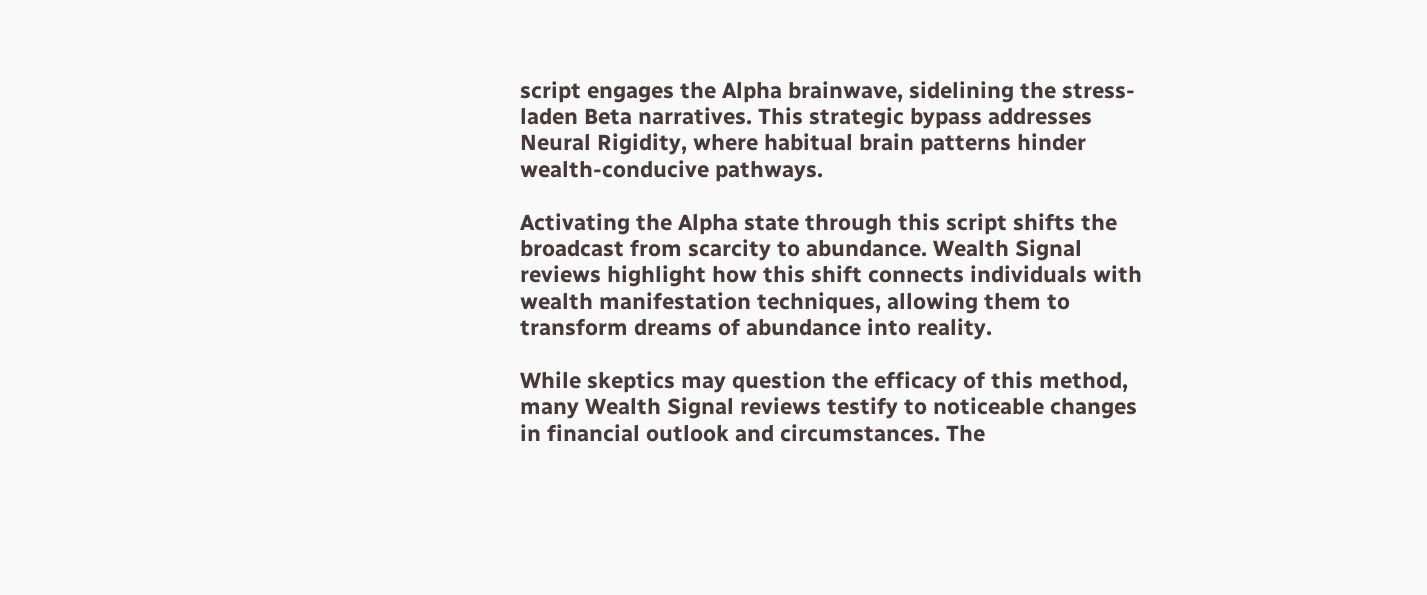script engages the Alpha brainwave, sidelining the stress-laden Beta narratives. This strategic bypass addresses Neural Rigidity, where habitual brain patterns hinder wealth-conducive pathways.

Activating the Alpha state through this script shifts the broadcast from scarcity to abundance. Wealth Signal reviews highlight how this shift connects individuals with wealth manifestation techniques, allowing them to transform dreams of abundance into reality.

While skeptics may question the efficacy of this method, many Wealth Signal reviews testify to noticeable changes in financial outlook and circumstances. The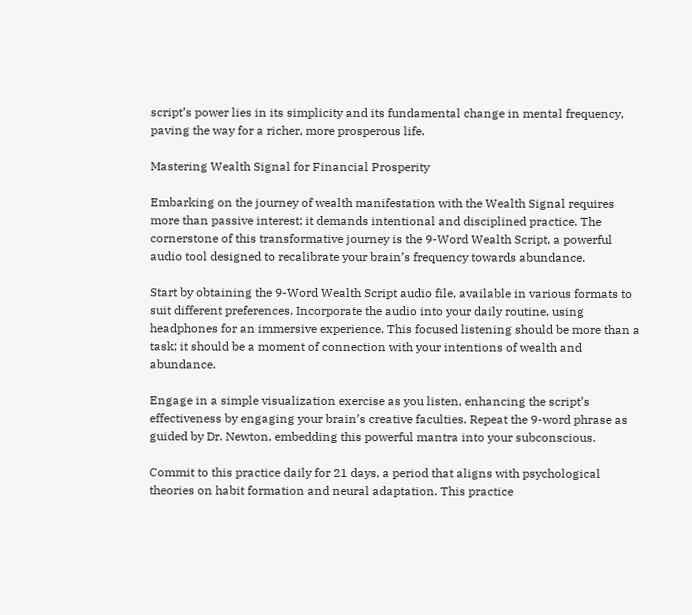script’s power lies in its simplicity and its fundamental change in mental frequency, paving the way for a richer, more prosperous life.

Mastering Wealth Signal for Financial Prosperity

Embarking on the journey of wealth manifestation with the Wealth Signal requires more than passive interest; it demands intentional and disciplined practice. The cornerstone of this transformative journey is the 9-Word Wealth Script, a powerful audio tool designed to recalibrate your brain’s frequency towards abundance.

Start by obtaining the 9-Word Wealth Script audio file, available in various formats to suit different preferences. Incorporate the audio into your daily routine, using headphones for an immersive experience. This focused listening should be more than a task; it should be a moment of connection with your intentions of wealth and abundance.

Engage in a simple visualization exercise as you listen, enhancing the script’s effectiveness by engaging your brain’s creative faculties. Repeat the 9-word phrase as guided by Dr. Newton, embedding this powerful mantra into your subconscious.

Commit to this practice daily for 21 days, a period that aligns with psychological theories on habit formation and neural adaptation. This practice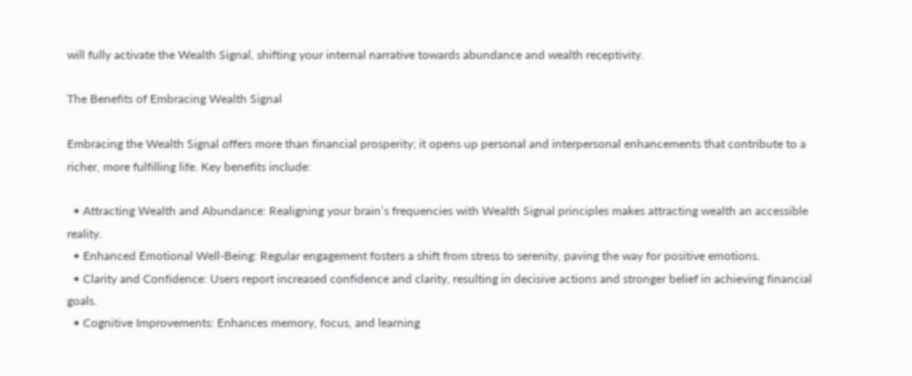will fully activate the Wealth Signal, shifting your internal narrative towards abundance and wealth receptivity.

The Benefits of Embracing Wealth Signal

Embracing the Wealth Signal offers more than financial prosperity; it opens up personal and interpersonal enhancements that contribute to a richer, more fulfilling life. Key benefits include:

  • Attracting Wealth and Abundance: Realigning your brain’s frequencies with Wealth Signal principles makes attracting wealth an accessible reality.
  • Enhanced Emotional Well-Being: Regular engagement fosters a shift from stress to serenity, paving the way for positive emotions.
  • Clarity and Confidence: Users report increased confidence and clarity, resulting in decisive actions and stronger belief in achieving financial goals.
  • Cognitive Improvements: Enhances memory, focus, and learning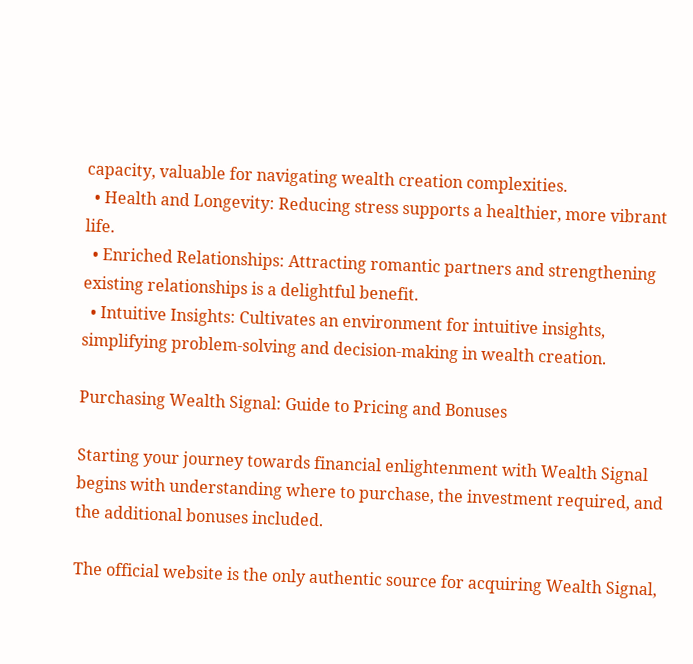capacity, valuable for navigating wealth creation complexities.
  • Health and Longevity: Reducing stress supports a healthier, more vibrant life.
  • Enriched Relationships: Attracting romantic partners and strengthening existing relationships is a delightful benefit.
  • Intuitive Insights: Cultivates an environment for intuitive insights, simplifying problem-solving and decision-making in wealth creation.

Purchasing Wealth Signal: Guide to Pricing and Bonuses

Starting your journey towards financial enlightenment with Wealth Signal begins with understanding where to purchase, the investment required, and the additional bonuses included.

The official website is the only authentic source for acquiring Wealth Signal,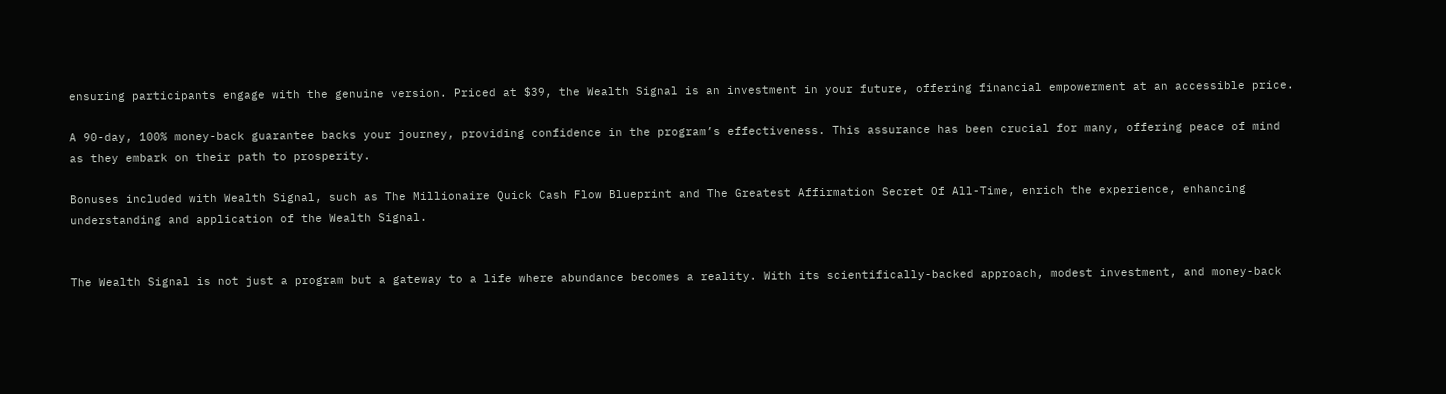ensuring participants engage with the genuine version. Priced at $39, the Wealth Signal is an investment in your future, offering financial empowerment at an accessible price.

A 90-day, 100% money-back guarantee backs your journey, providing confidence in the program’s effectiveness. This assurance has been crucial for many, offering peace of mind as they embark on their path to prosperity.

Bonuses included with Wealth Signal, such as The Millionaire Quick Cash Flow Blueprint and The Greatest Affirmation Secret Of All-Time, enrich the experience, enhancing understanding and application of the Wealth Signal.


The Wealth Signal is not just a program but a gateway to a life where abundance becomes a reality. With its scientifically-backed approach, modest investment, and money-back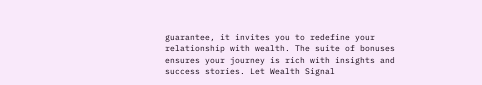guarantee, it invites you to redefine your relationship with wealth. The suite of bonuses ensures your journey is rich with insights and success stories. Let Wealth Signal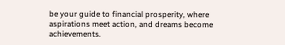be your guide to financial prosperity, where aspirations meet action, and dreams become achievements.